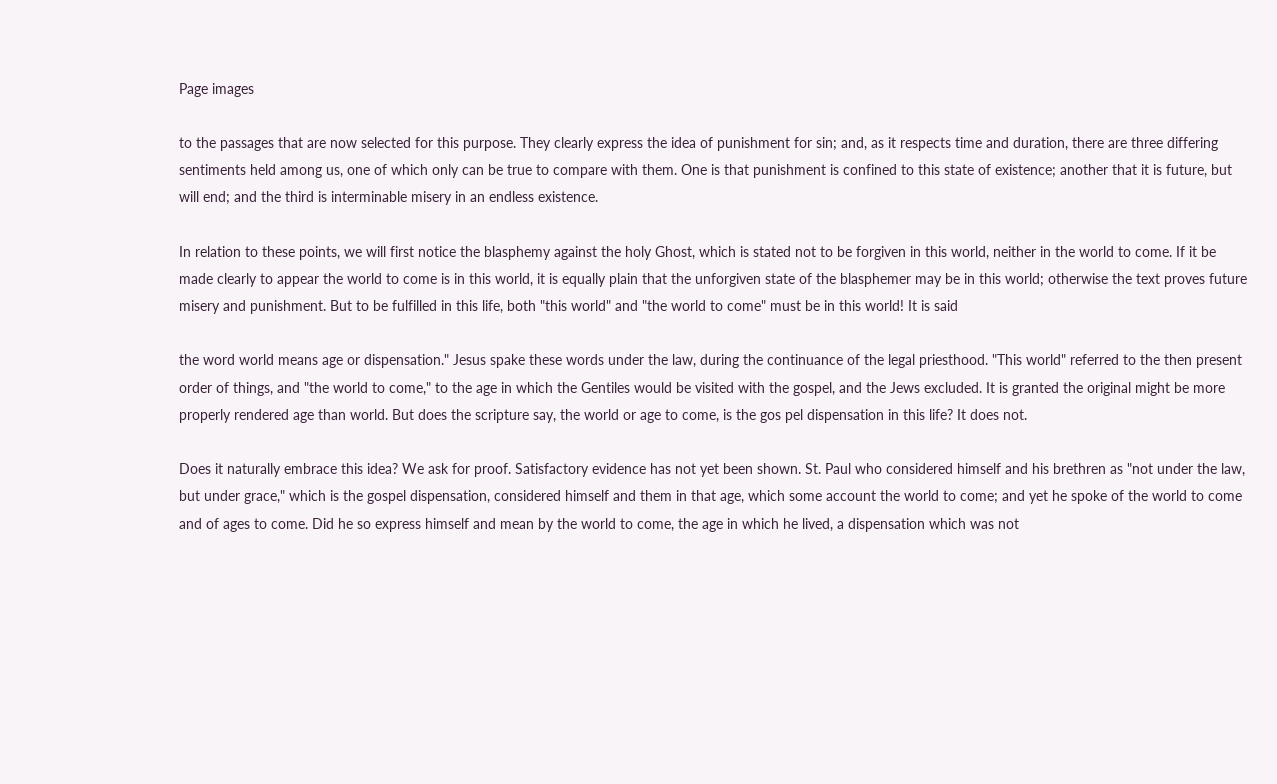Page images

to the passages that are now selected for this purpose. They clearly express the idea of punishment for sin; and, as it respects time and duration, there are three differing sentiments held among us, one of which only can be true to compare with them. One is that punishment is confined to this state of existence; another that it is future, but will end; and the third is interminable misery in an endless existence.

In relation to these points, we will first notice the blasphemy against the holy Ghost, which is stated not to be forgiven in this world, neither in the world to come. If it be made clearly to appear the world to come is in this world, it is equally plain that the unforgiven state of the blasphemer may be in this world; otherwise the text proves future misery and punishment. But to be fulfilled in this life, both "this world" and "the world to come" must be in this world! It is said

the word world means age or dispensation." Jesus spake these words under the law, during the continuance of the legal priesthood. "This world" referred to the then present order of things, and "the world to come," to the age in which the Gentiles would be visited with the gospel, and the Jews excluded. It is granted the original might be more properly rendered age than world. But does the scripture say, the world or age to come, is the gos pel dispensation in this life? It does not.

Does it naturally embrace this idea? We ask for proof. Satisfactory evidence has not yet been shown. St. Paul who considered himself and his brethren as "not under the law, but under grace," which is the gospel dispensation, considered himself and them in that age, which some account the world to come; and yet he spoke of the world to come and of ages to come. Did he so express himself and mean by the world to come, the age in which he lived, a dispensation which was not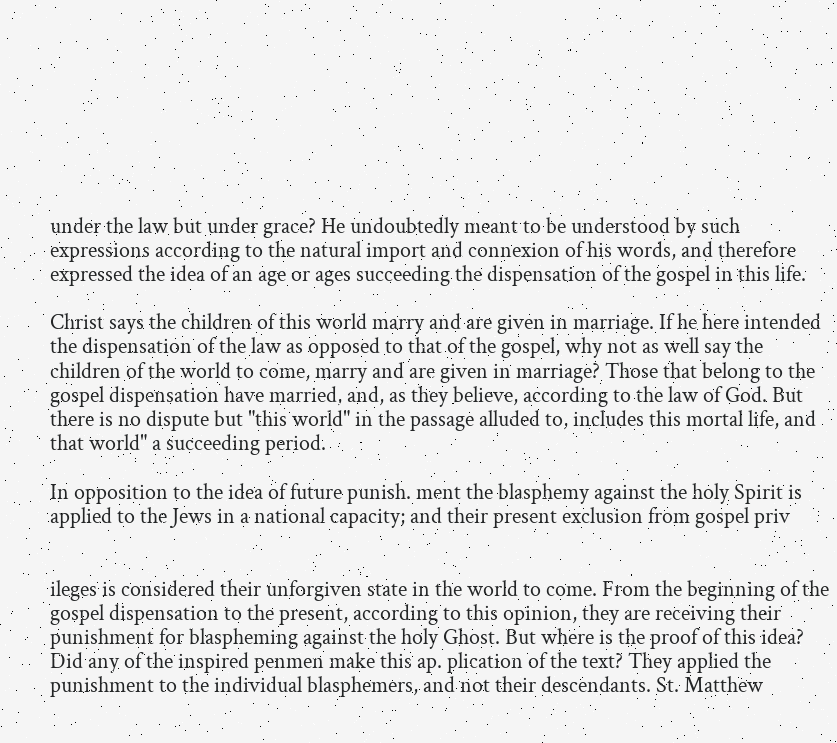under the law but under grace? He undoubtedly meant to be understood by such expressions according to the natural import and connexion of his words, and therefore expressed the idea of an age or ages succeeding the dispensation of the gospel in this life.

Christ says the children of this world marry and are given in marriage. If he here intended the dispensation of the law as opposed to that of the gospel, why not as well say the children of the world to come, marry and are given in marriage? Those that belong to the gospel dispensation have married, and, as they believe, according to the law of God. But there is no dispute but "this world" in the passage alluded to, includes this mortal life, and that world" a succeeding period.

In opposition to the idea of future punish. ment the blasphemy against the holy Spirit is applied to the Jews in a national capacity; and their present exclusion from gospel priv


ileges is considered their unforgiven state in the world to come. From the beginning of the gospel dispensation to the present, according to this opinion, they are receiving their punishment for blaspheming against the holy Ghost. But where is the proof of this idea? Did any of the inspired penmen make this ap. plication of the text? They applied the punishment to the individual blasphemers, and not their descendants. St. Matthew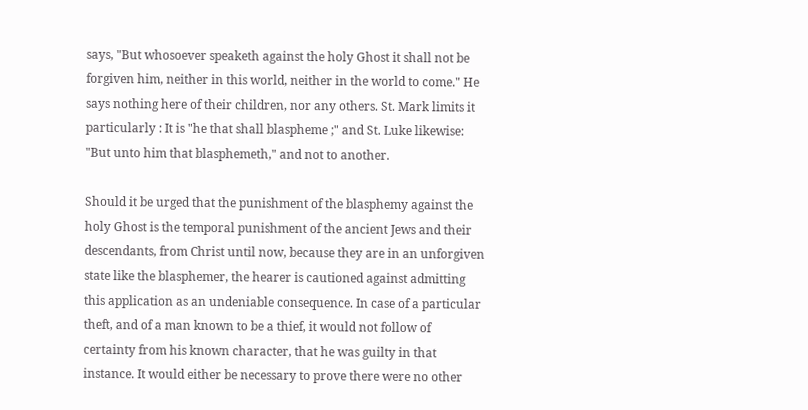says, "But whosoever speaketh against the holy Ghost it shall not be forgiven him, neither in this world, neither in the world to come." He says nothing here of their children, nor any others. St. Mark limits it particularly : It is "he that shall blaspheme ;" and St. Luke likewise: "But unto him that blasphemeth," and not to another.

Should it be urged that the punishment of the blasphemy against the holy Ghost is the temporal punishment of the ancient Jews and their descendants, from Christ until now, because they are in an unforgiven state like the blasphemer, the hearer is cautioned against admitting this application as an undeniable consequence. In case of a particular theft, and of a man known to be a thief, it would not follow of certainty from his known character, that he was guilty in that instance. It would either be necessary to prove there were no other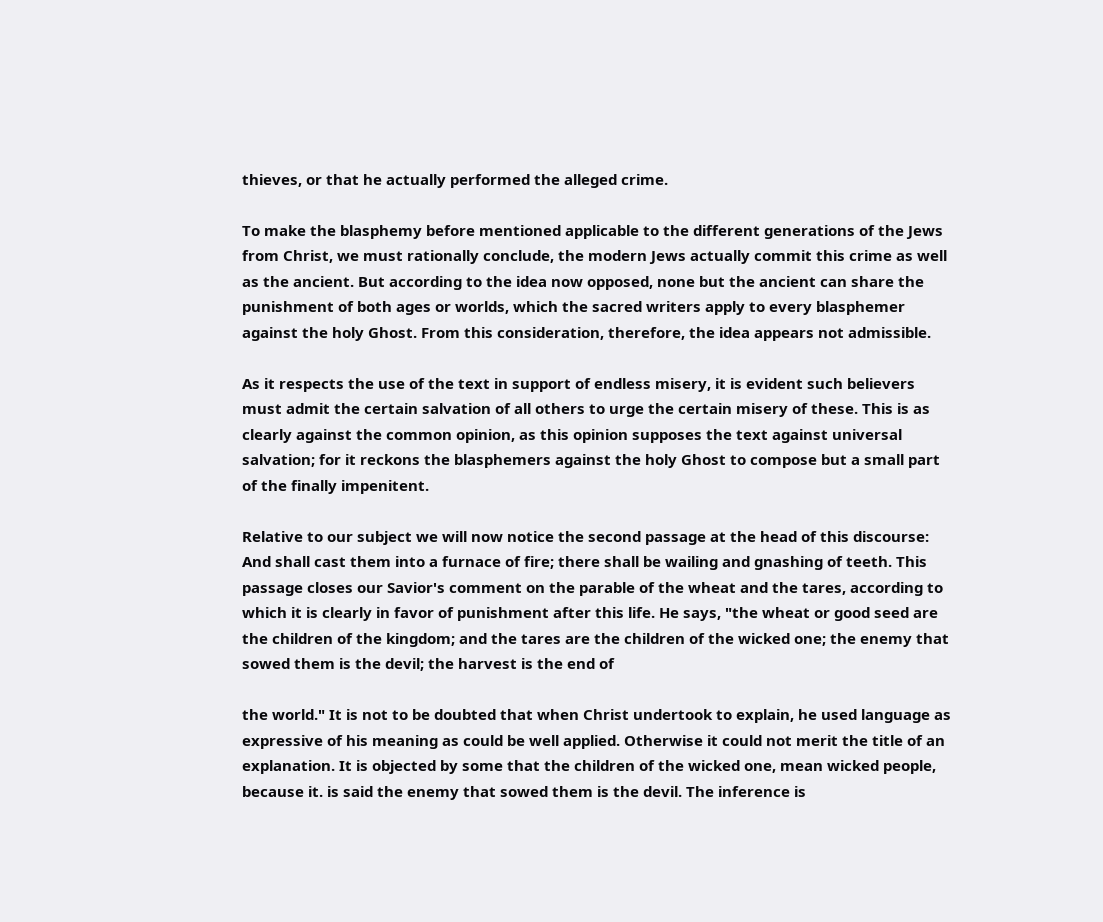thieves, or that he actually performed the alleged crime.

To make the blasphemy before mentioned applicable to the different generations of the Jews from Christ, we must rationally conclude, the modern Jews actually commit this crime as well as the ancient. But according to the idea now opposed, none but the ancient can share the punishment of both ages or worlds, which the sacred writers apply to every blasphemer against the holy Ghost. From this consideration, therefore, the idea appears not admissible.

As it respects the use of the text in support of endless misery, it is evident such believers must admit the certain salvation of all others to urge the certain misery of these. This is as clearly against the common opinion, as this opinion supposes the text against universal salvation; for it reckons the blasphemers against the holy Ghost to compose but a small part of the finally impenitent.

Relative to our subject we will now notice the second passage at the head of this discourse: And shall cast them into a furnace of fire; there shall be wailing and gnashing of teeth. This passage closes our Savior's comment on the parable of the wheat and the tares, according to which it is clearly in favor of punishment after this life. He says, "the wheat or good seed are the children of the kingdom; and the tares are the children of the wicked one; the enemy that sowed them is the devil; the harvest is the end of

the world." It is not to be doubted that when Christ undertook to explain, he used language as expressive of his meaning as could be well applied. Otherwise it could not merit the title of an explanation. It is objected by some that the children of the wicked one, mean wicked people, because it. is said the enemy that sowed them is the devil. The inference is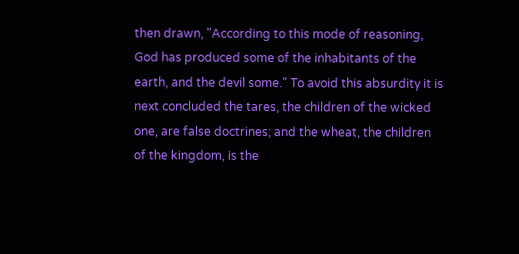then drawn, "According to this mode of reasoning, God has produced some of the inhabitants of the earth, and the devil some." To avoid this absurdity it is next concluded the tares, the children of the wicked one, are false doctrines; and the wheat, the children of the kingdom, is the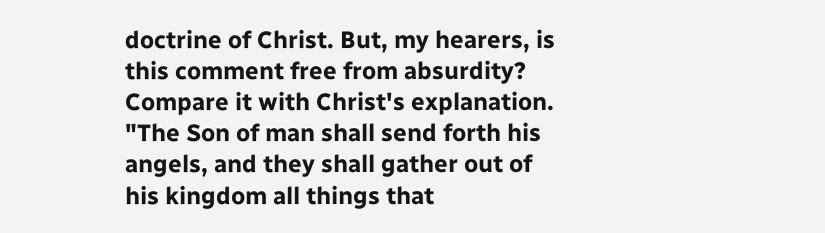doctrine of Christ. But, my hearers, is this comment free from absurdity? Compare it with Christ's explanation. "The Son of man shall send forth his angels, and they shall gather out of his kingdom all things that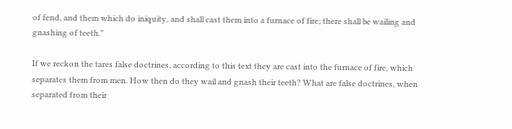of fend, and them which do iniquity, and shall cast them into a furnace of fire; there shall be wailing and gnashing of teeth."

If we reckon the tares false doctrines, according to this text they are cast into the furnace of fire, which separates them from men. How then do they wail and gnash their teeth? What are false doctrines, when separated from their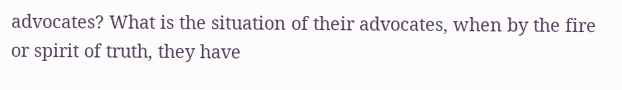advocates? What is the situation of their advocates, when by the fire or spirit of truth, they have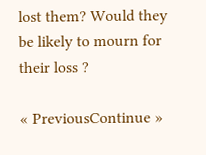lost them? Would they be likely to mourn for their loss ?

« PreviousContinue »